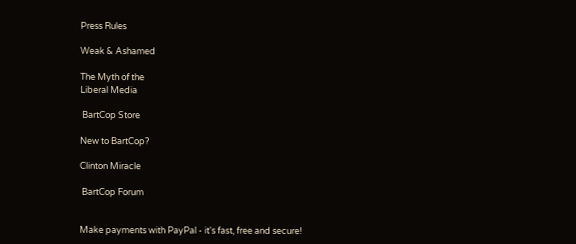Press Rules

Weak & Ashamed

The Myth of the
Liberal Media

 BartCop Store

New to BartCop?

Clinton Miracle

 BartCop Forum


Make payments with PayPal - it's fast, free and secure!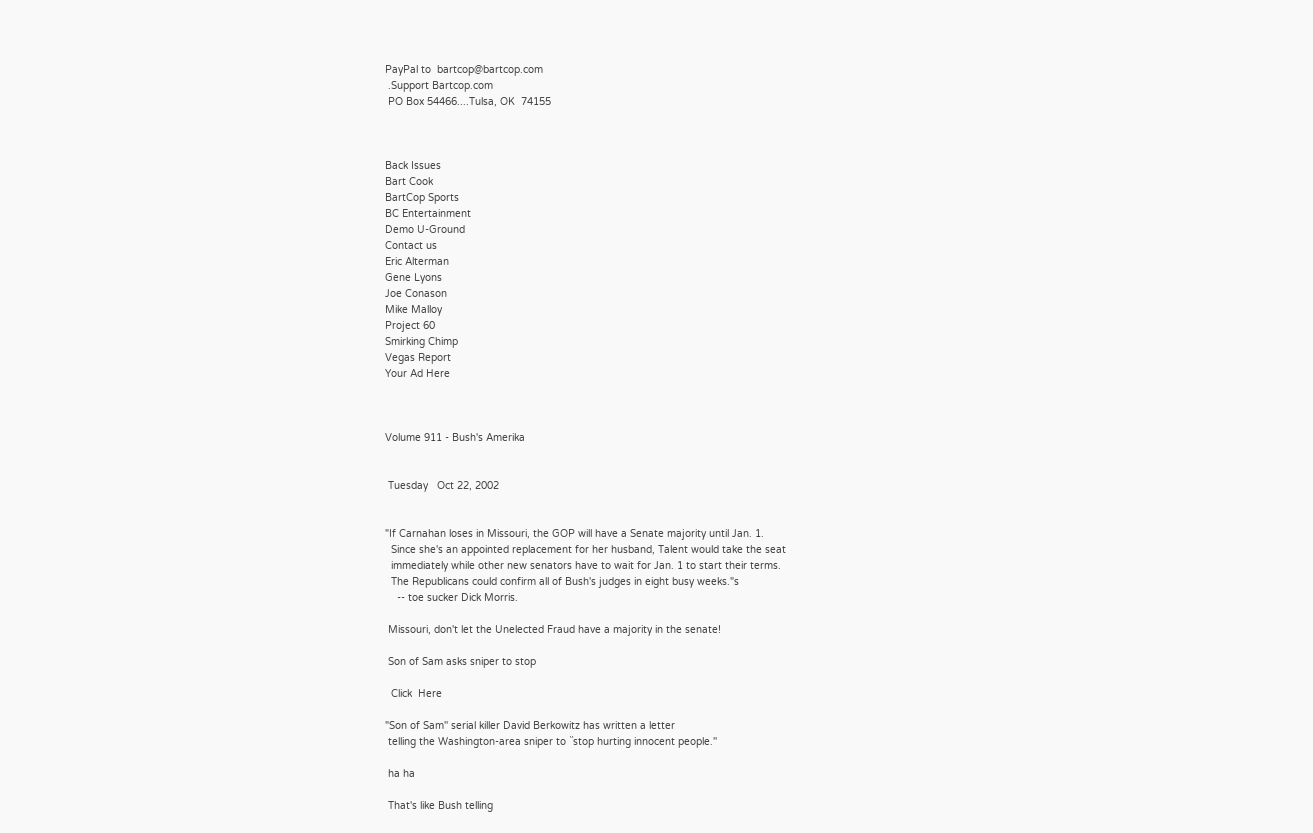PayPal to  bartcop@bartcop.com
 .Support Bartcop.com
 PO Box 54466....Tulsa, OK  74155



Back Issues
Bart Cook
BartCop Sports
BC Entertainment
Demo U-Ground
Contact us
Eric Alterman
Gene Lyons
Joe Conason
Mike Malloy
Project 60
Smirking Chimp
Vegas Report
Your Ad Here



Volume 911 - Bush's Amerika


 Tuesday   Oct 22, 2002


"If Carnahan loses in Missouri, the GOP will have a Senate majority until Jan. 1.
  Since she's an appointed replacement for her husband, Talent would take the seat
  immediately while other new senators have to wait for Jan. 1 to start their terms.
  The Republicans could confirm all of Bush's judges in eight busy weeks."s
    -- toe sucker Dick Morris.

 Missouri, don't let the Unelected Fraud have a majority in the senate!

 Son of Sam asks sniper to stop

  Click  Here

"Son of Sam'' serial killer David Berkowitz has written a letter
 telling the Washington-area sniper to ``stop hurting innocent people.''

 ha ha

 That's like Bush telling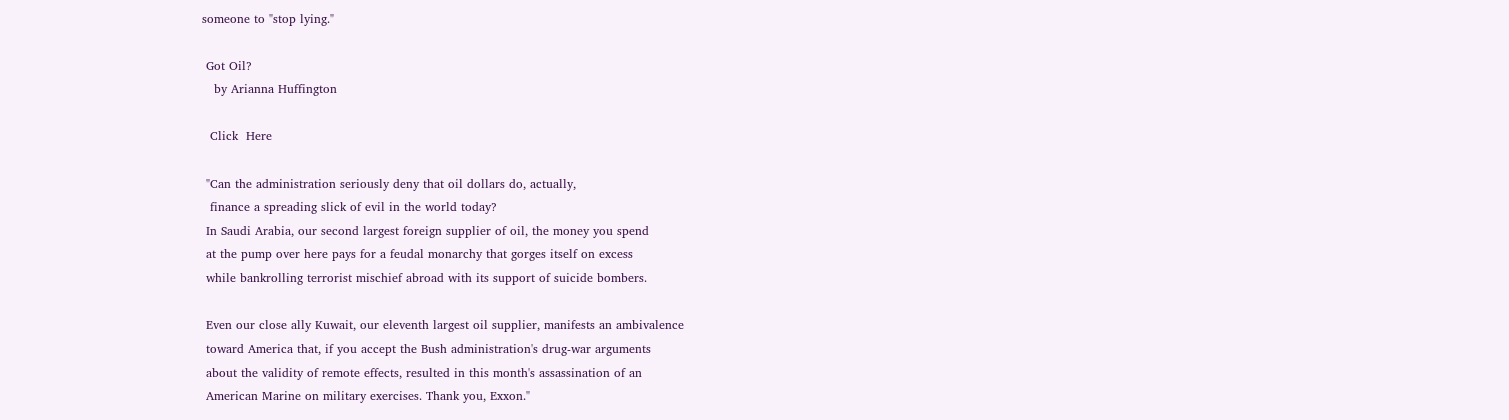someone to "stop lying."

 Got Oil?
   by Arianna Huffington

  Click  Here

 "Can the administration seriously deny that oil dollars do, actually,
  finance a spreading slick of evil in the world today?
 In Saudi Arabia, our second largest foreign supplier of oil, the money you spend
 at the pump over here pays for a feudal monarchy that gorges itself on excess
 while bankrolling terrorist mischief abroad with its support of suicide bombers.

 Even our close ally Kuwait, our eleventh largest oil supplier, manifests an ambivalence
 toward America that, if you accept the Bush administration's drug-war arguments
 about the validity of remote effects, resulted in this month's assassination of an
 American Marine on military exercises. Thank you, Exxon."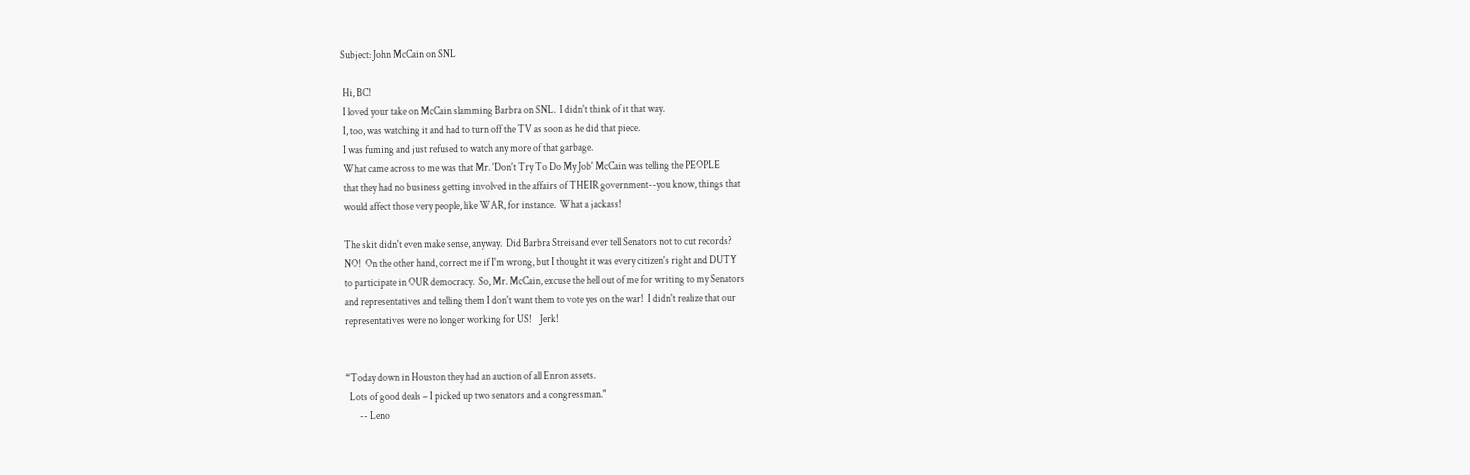Subject: John McCain on SNL

 Hi, BC!
 I loved your take on McCain slamming Barbra on SNL.  I didn't think of it that way.
 I, too, was watching it and had to turn off the TV as soon as he did that piece.
 I was fuming and just refused to watch any more of that garbage.
 What came across to me was that Mr. 'Don't Try To Do My Job' McCain was telling the PEOPLE
 that they had no business getting involved in the affairs of THEIR government--you know, things that
 would affect those very people, like WAR, for instance.  What a jackass!

 The skit didn't even make sense, anyway.  Did Barbra Streisand ever tell Senators not to cut records?
 NO!  On the other hand, correct me if I'm wrong, but I thought it was every citizen's right and DUTY
 to participate in OUR democracy.  So, Mr. McCain, excuse the hell out of me for writing to my Senators
 and representatives and telling them I don't want them to vote yes on the war!  I didn't realize that our
 representatives were no longer working for US!    Jerk!


 “Today down in Houston they had an auction of all Enron assets.
   Lots of good deals – I picked up two senators and a congressman."
        -- Leno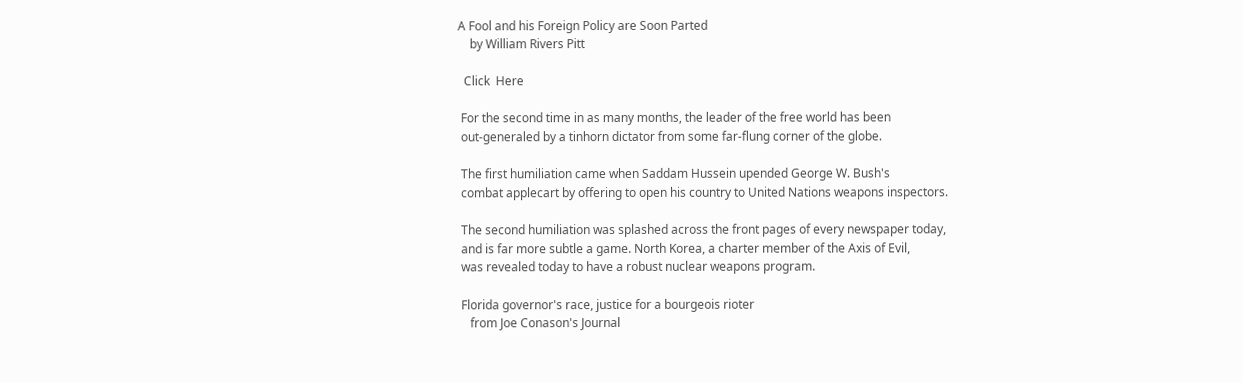A Fool and his Foreign Policy are Soon Parted
    by William Rivers Pitt

  Click  Here

 For the second time in as many months, the leader of the free world has been
 out-generaled by a tinhorn dictator from some far-flung corner of the globe.

 The first humiliation came when Saddam Hussein upended George W. Bush's
 combat applecart by offering to open his country to United Nations weapons inspectors.

 The second humiliation was splashed across the front pages of every newspaper today,
 and is far more subtle a game. North Korea, a charter member of the Axis of Evil,
 was revealed today to have a robust nuclear weapons program.

 Florida governor's race, justice for a bourgeois rioter
    from Joe Conason's Journal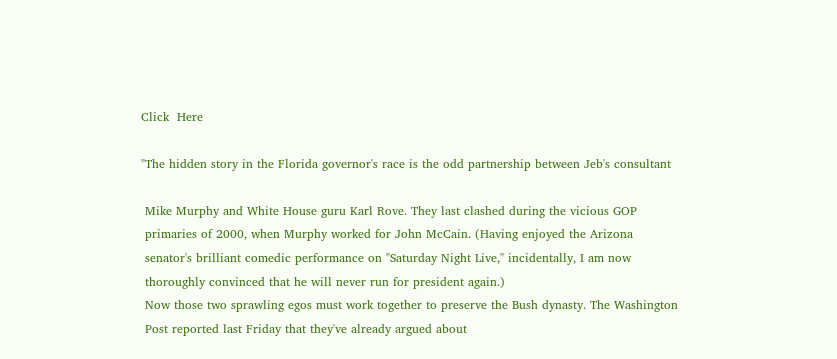Click  Here

"The hidden story in the Florida governor's race is the odd partnership between Jeb's consultant

 Mike Murphy and White House guru Karl Rove. They last clashed during the vicious GOP
 primaries of 2000, when Murphy worked for John McCain. (Having enjoyed the Arizona
 senator's brilliant comedic performance on "Saturday Night Live," incidentally, I am now
 thoroughly convinced that he will never run for president again.)
 Now those two sprawling egos must work together to preserve the Bush dynasty. The Washington
 Post reported last Friday that they've already argued about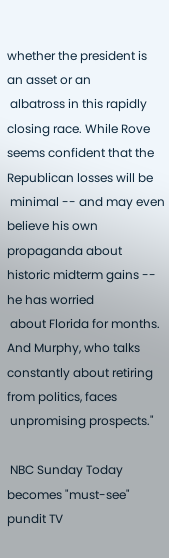whether the president is an asset or an
 albatross in this rapidly closing race. While Rove seems confident that the Republican losses will be
 minimal -- and may even believe his own propaganda about historic midterm gains -- he has worried
 about Florida for months.  And Murphy, who talks constantly about retiring from politics, faces
 unpromising prospects."

 NBC Sunday Today becomes "must-see" pundit TV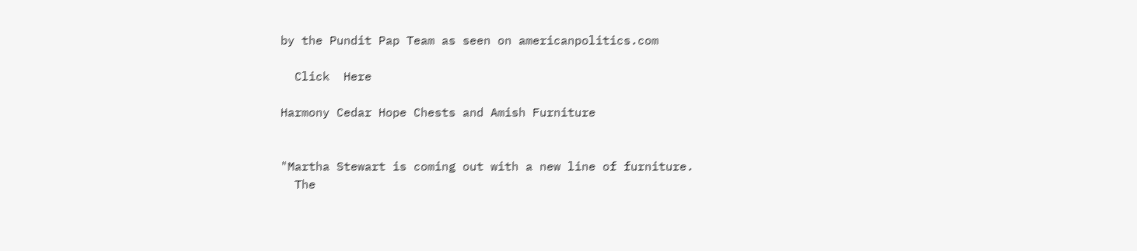by the Pundit Pap Team as seen on americanpolitics.com

  Click  Here

Harmony Cedar Hope Chests and Amish Furniture


"Martha Stewart is coming out with a new line of furniture.
  The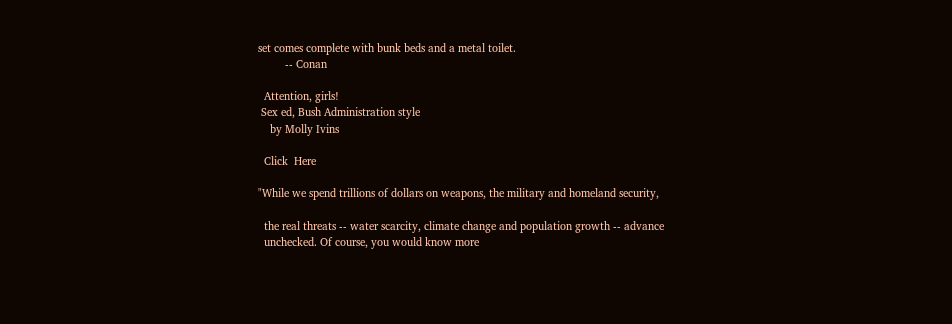set comes complete with bunk beds and a metal toilet.
         -- Conan

  Attention, girls!
 Sex ed, Bush Administration style
    by Molly Ivins

  Click  Here

"While we spend trillions of dollars on weapons, the military and homeland security,

  the real threats -- water scarcity, climate change and population growth -- advance
  unchecked. Of course, you would know more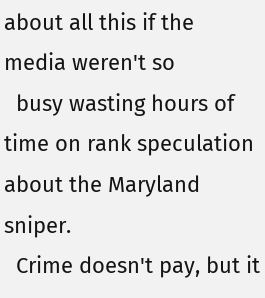about all this if the media weren't so
  busy wasting hours of time on rank speculation about the Maryland sniper.
  Crime doesn't pay, but it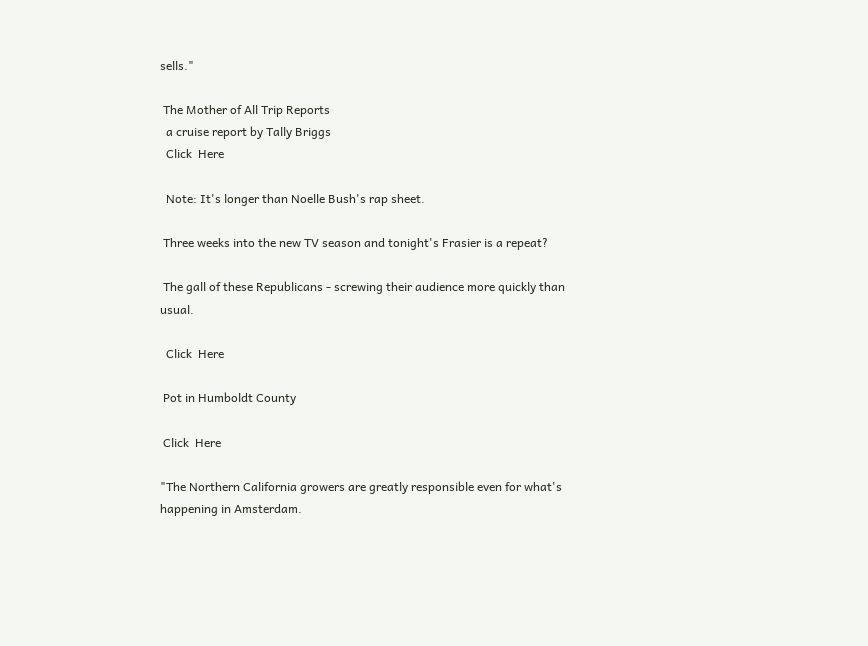sells."

 The Mother of All Trip Reports
  a cruise report by Tally Briggs
  Click  Here

  Note: It's longer than Noelle Bush's rap sheet.

 Three weeks into the new TV season and tonight's Frasier is a repeat?

 The gall of these Republicans - screwing their audience more quickly than usual.

  Click  Here

 Pot in Humboldt County

 Click  Here

"The Northern California growers are greatly responsible even for what's happening in Amsterdam.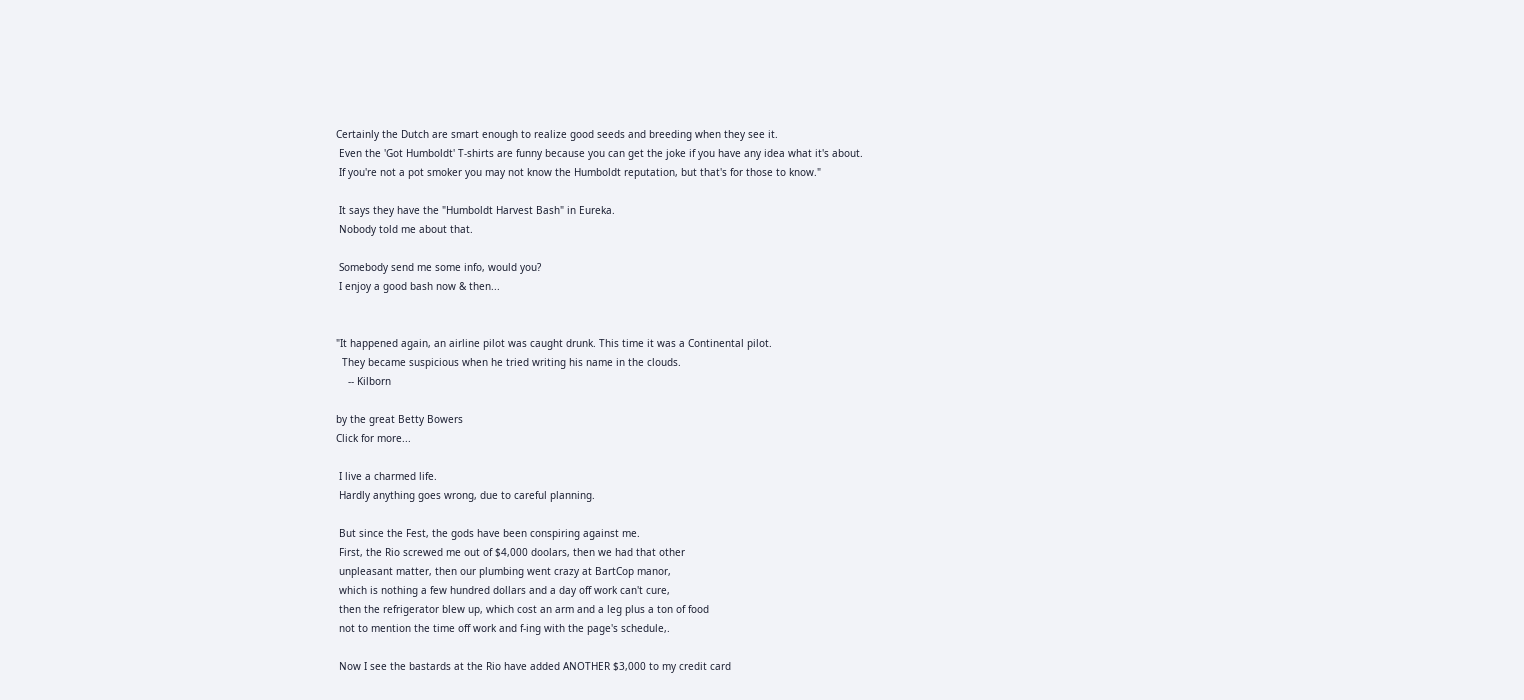Certainly the Dutch are smart enough to realize good seeds and breeding when they see it.
 Even the 'Got Humboldt' T-shirts are funny because you can get the joke if you have any idea what it's about.
 If you're not a pot smoker you may not know the Humboldt reputation, but that's for those to know."

 It says they have the "Humboldt Harvest Bash" in Eureka.
 Nobody told me about that.

 Somebody send me some info, would you?
 I enjoy a good bash now & then...


"It happened again, an airline pilot was caught drunk. This time it was a Continental pilot.
  They became suspicious when he tried writing his name in the clouds.
    -- Kilborn

by the great Betty Bowers
Click for more...

 I live a charmed life.
 Hardly anything goes wrong, due to careful planning.

 But since the Fest, the gods have been conspiring against me.
 First, the Rio screwed me out of $4,000 doolars, then we had that other
 unpleasant matter, then our plumbing went crazy at BartCop manor,
 which is nothing a few hundred dollars and a day off work can't cure,
 then the refrigerator blew up, which cost an arm and a leg plus a ton of food
 not to mention the time off work and f-ing with the page's schedule,.

 Now I see the bastards at the Rio have added ANOTHER $3,000 to my credit card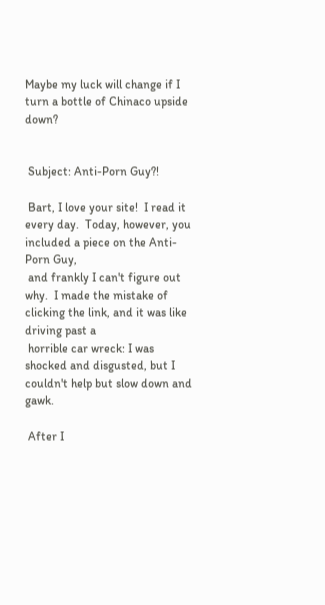Maybe my luck will change if I turn a bottle of Chinaco upside down?


 Subject: Anti-Porn Guy?!

 Bart, I love your site!  I read it every day.  Today, however, you included a piece on the Anti-Porn Guy,
 and frankly I can't figure out why.  I made the mistake of clicking the link, and it was like driving past a
 horrible car wreck: I was shocked and disgusted, but I couldn't help but slow down and gawk.

 After I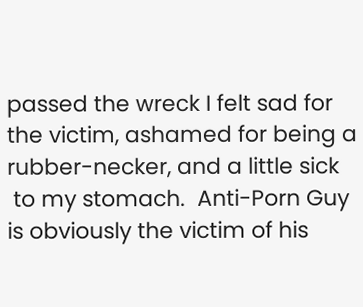passed the wreck I felt sad for the victim, ashamed for being a rubber-necker, and a little sick
 to my stomach.  Anti-Porn Guy is obviously the victim of his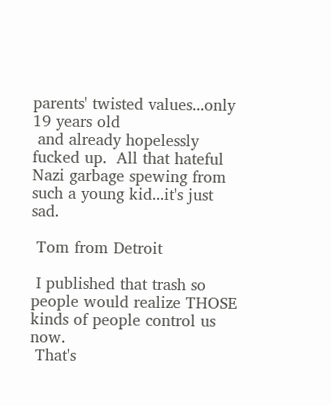parents' twisted values...only 19 years old
 and already hopelessly fucked up.  All that hateful Nazi garbage spewing from such a young kid...it's just sad.

 Tom from Detroit

 I published that trash so people would realize THOSE kinds of people control us now.
 That's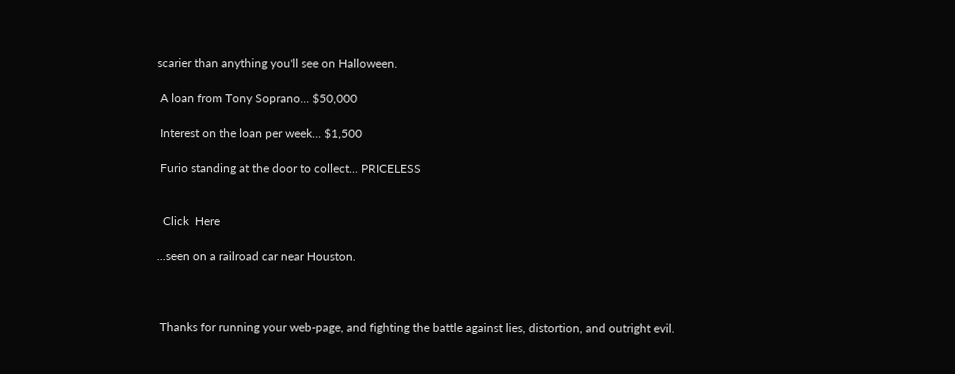scarier than anything you'll see on Halloween.

 A loan from Tony Soprano... $50,000

 Interest on the loan per week... $1,500

 Furio standing at the door to collect... PRICELESS


  Click  Here

...seen on a railroad car near Houston.



 Thanks for running your web-page, and fighting the battle against lies, distortion, and outright evil.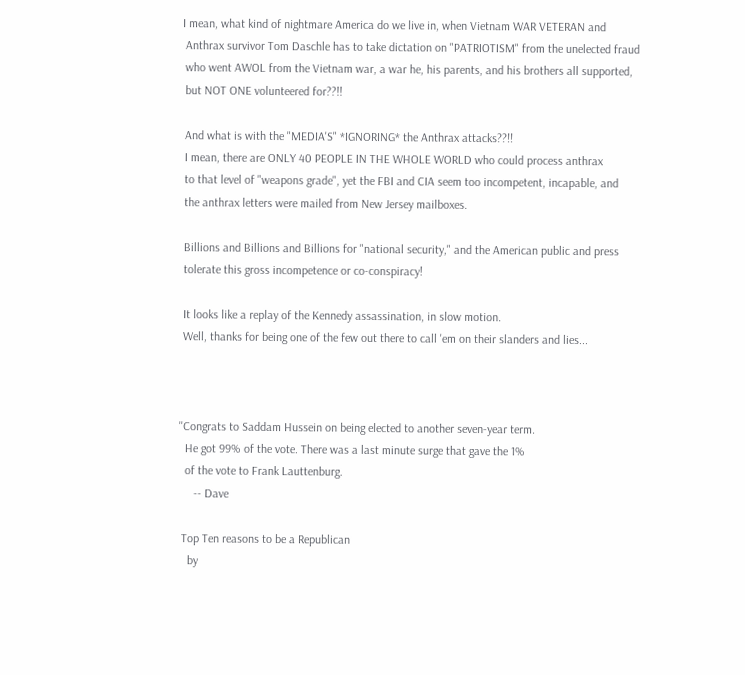I mean, what kind of nightmare America do we live in, when Vietnam WAR VETERAN and
 Anthrax survivor Tom Daschle has to take dictation on "PATRIOTISM" from the unelected fraud
 who went AWOL from the Vietnam war, a war he, his parents, and his brothers all supported,
 but NOT ONE volunteered for??!!

 And what is with the "MEDIA'S" *IGNORING* the Anthrax attacks??!!
 I mean, there are ONLY 40 PEOPLE IN THE WHOLE WORLD who could process anthrax
 to that level of "weapons grade", yet the FBI and CIA seem too incompetent, incapable, and
 the anthrax letters were mailed from New Jersey mailboxes.

 Billions and Billions and Billions for "national security," and the American public and press
 tolerate this gross incompetence or co-conspiracy!

 It looks like a replay of the Kennedy assassination, in slow motion.
 Well, thanks for being one of the few out there to call 'em on their slanders and lies...



''Congrats to Saddam Hussein on being elected to another seven-year term.
  He got 99% of the vote. There was a last minute surge that gave the 1%
  of the vote to Frank Lauttenburg.
     -- Dave

 Top Ten reasons to be a Republican
   by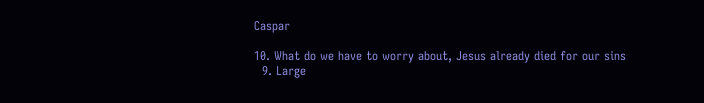Caspar

10. What do we have to worry about, Jesus already died for our sins
  9. Large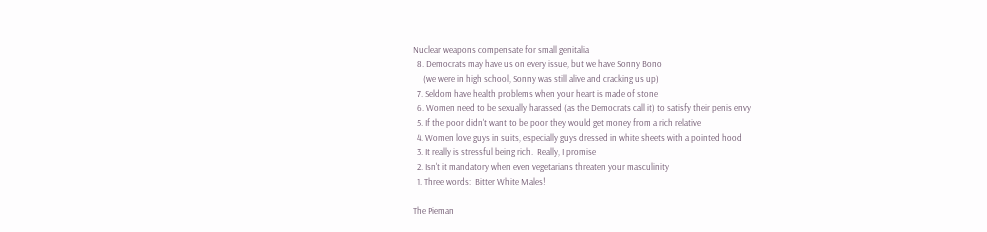Nuclear weapons compensate for small genitalia
  8. Democrats may have us on every issue, but we have Sonny Bono
     (we were in high school, Sonny was still alive and cracking us up)
  7. Seldom have health problems when your heart is made of stone
  6. Women need to be sexually harassed (as the Democrats call it) to satisfy their penis envy
  5. If the poor didn't want to be poor they would get money from a rich relative
  4. Women love guys in suits, especially guys dressed in white sheets with a pointed hood
  3. It really is stressful being rich.  Really, I promise
  2. Isn't it mandatory when even vegetarians threaten your masculinity
  1. Three words:  Bitter White Males!

The Pieman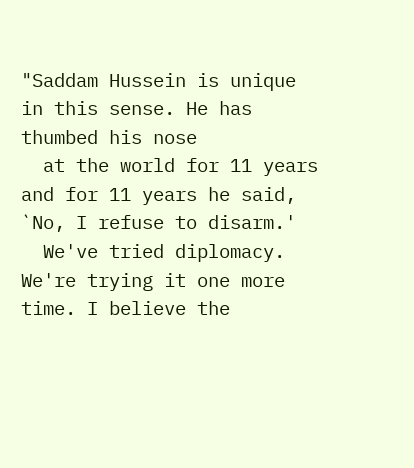"Saddam Hussein is unique in this sense. He has thumbed his nose
  at the world for 11 years and for 11 years he said, `No, I refuse to disarm.'
  We've tried diplomacy.  We're trying it one more time. I believe the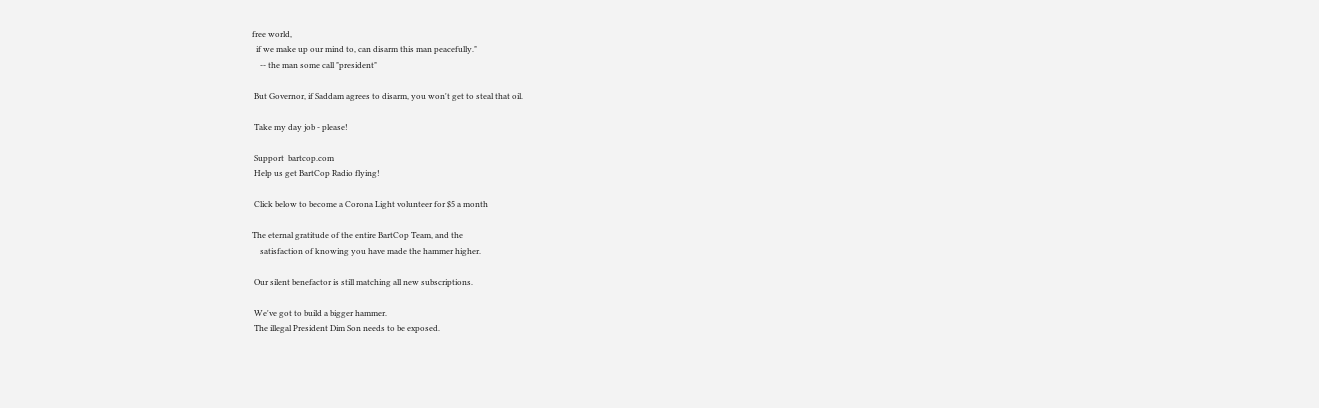free world,
  if we make up our mind to, can disarm this man peacefully."
    -- the man some call "president"

 But Governor, if Saddam agrees to disarm, you won't get to steal that oil.

 Take my day job - please!

 Support  bartcop.com
 Help us get BartCop Radio flying!

 Click below to become a Corona Light volunteer for $5 a month

The eternal gratitude of the entire BartCop Team, and the
    satisfaction of knowing you have made the hammer higher.

 Our silent benefactor is still matching all new subscriptions.

 We've got to build a bigger hammer.
 The illegal President Dim Son needs to be exposed.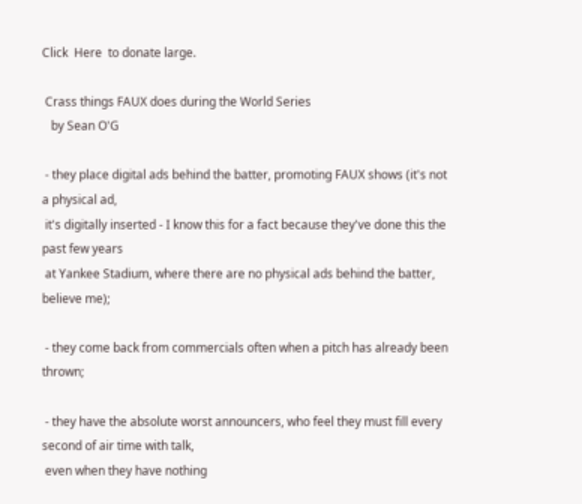Click  Here  to donate large.

 Crass things FAUX does during the World Series
   by Sean O'G

 - they place digital ads behind the batter, promoting FAUX shows (it's not a physical ad,
 it's digitally inserted - I know this for a fact because they've done this the past few years
 at Yankee Stadium, where there are no physical ads behind the batter, believe me);

 - they come back from commercials often when a pitch has already been thrown;

 - they have the absolute worst announcers, who feel they must fill every second of air time with talk,
 even when they have nothing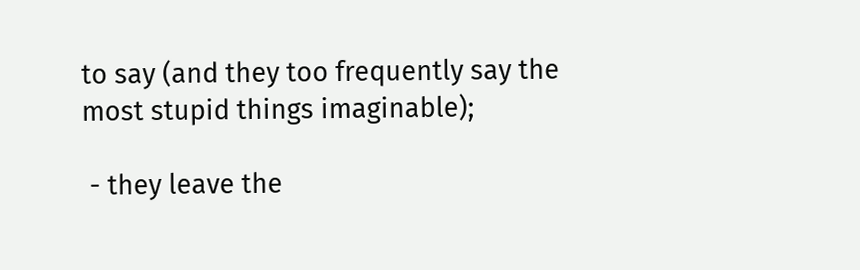to say (and they too frequently say the most stupid things imaginable);

 - they leave the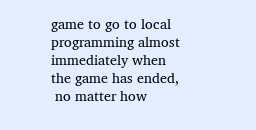game to go to local programming almost immediately when the game has ended,
 no matter how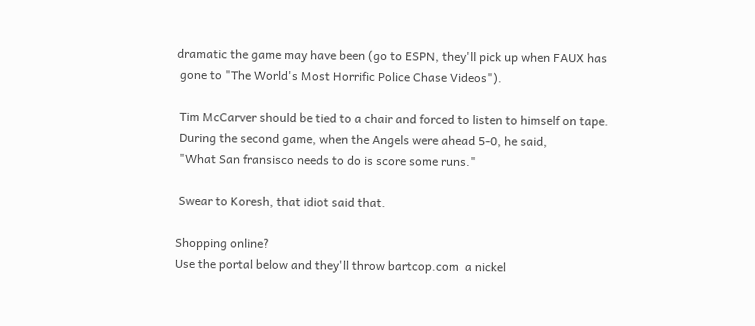dramatic the game may have been (go to ESPN, they'll pick up when FAUX has
 gone to "The World's Most Horrific Police Chase Videos").

 Tim McCarver should be tied to a chair and forced to listen to himself on tape.
 During the second game, when the Angels were ahead 5-0, he said,
 "What San fransisco needs to do is score some runs."

 Swear to Koresh, that idiot said that.

Shopping online?
Use the portal below and they'll throw bartcop.com  a nickel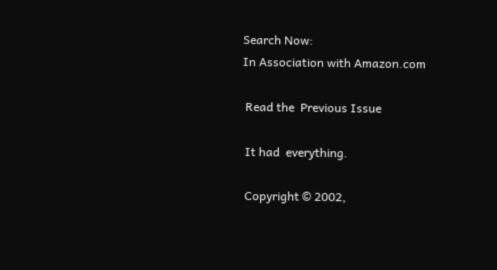Search Now:
In Association with Amazon.com

 Read the  Previous Issue

 It had  everything.

 Copyright © 2002,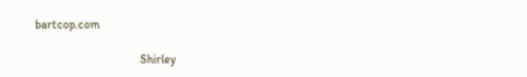bartcop.com

                                   Shirley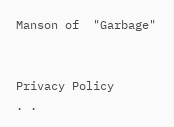Manson of  "Garbage"


Privacy Policy
. .